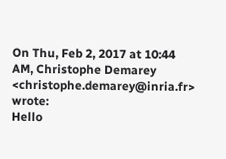On Thu, Feb 2, 2017 at 10:44 AM, Christophe Demarey <christophe.demarey@inria.fr> wrote:
Hello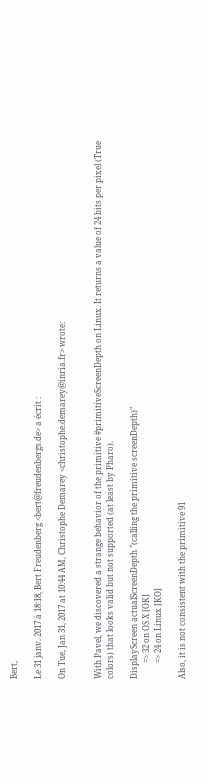Bert,

Le 31 janv. 2017 à 18:18, Bert Freudenberg <bert@freudenbergs.de> a écrit :

On Tue, Jan 31, 2017 at 10:44 AM, Christophe Demarey <christophe.demarey@inria.fr> wrote:


With Pavel, we discovered a strange behavior of the primitive #primitiveScreenDepth on Linux. It returns a value of 24 bits per pixel (True colors) that looks valid but not supported (at least by Pharo).

DisplayScreen actualScreenDepth "(calling the primitive screenDepth)"
        => 32 on OS X [OK]
        => 24 on Linux [KO]

Also, it is not consistent with the primitive 91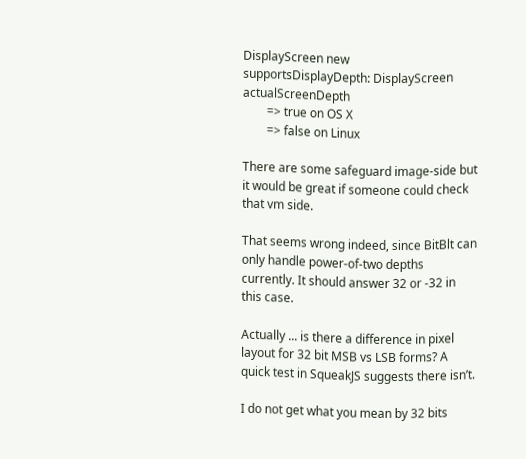DisplayScreen new supportsDisplayDepth: DisplayScreen actualScreenDepth
        => true on OS X
        => false on Linux

There are some safeguard image-side but it would be great if someone could check that vm side.

That seems wrong indeed, since BitBlt can only handle power-of-two depths currently. It should answer 32 or -32 in this case.

Actually ... is there a difference in pixel layout for 32 bit MSB vs LSB forms? A quick test in SqueakJS suggests there isn’t.

I do not get what you mean by 32 bits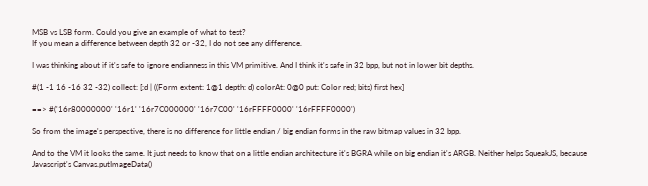MSB vs LSB form. Could you give an example of what to test?
If you mean a difference between depth 32 or -32, I do not see any difference.

I was thinking about if it's safe to ignore endianness in this VM primitive. And I think it's safe in 32 bpp, but not in lower bit depths.

#(1 -1 16 -16 32 -32) collect: [:d | ((Form extent: 1@1 depth: d) colorAt: 0@0 put: Color red; bits) first hex]

==> #('16r80000000' '16r1' '16r7C000000' '16r7C00' '16rFFFF0000' '16rFFFF0000')

So from the image's perspective, there is no difference for little endian / big endian forms in the raw bitmap values in 32 bpp.

And to the VM it looks the same. It just needs to know that on a little endian architecture it's BGRA while on big endian it's ARGB. Neither helps SqueakJS, because Javascript's Canvas.putImageData()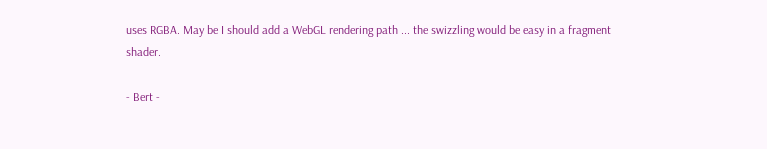uses RGBA. May be I should add a WebGL rendering path ... the swizzling would be easy in a fragment shader.

- Bert -